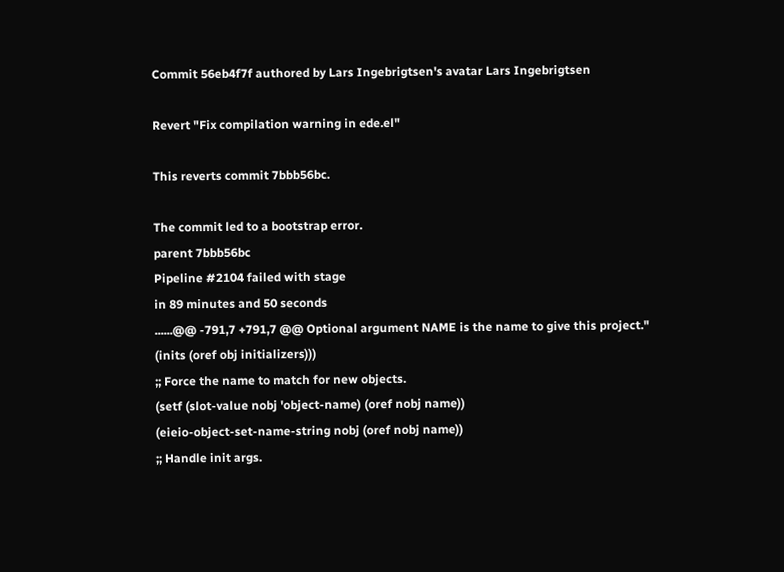Commit 56eb4f7f authored by Lars Ingebrigtsen's avatar Lars Ingebrigtsen

Revert "Fix compilation warning in ede.el"

This reverts commit 7bbb56bc.

The commit led to a bootstrap error.
parent 7bbb56bc
Pipeline #2104 failed with stage
in 89 minutes and 50 seconds
......@@ -791,7 +791,7 @@ Optional argument NAME is the name to give this project."
(inits (oref obj initializers)))
;; Force the name to match for new objects.
(setf (slot-value nobj 'object-name) (oref nobj name))
(eieio-object-set-name-string nobj (oref nobj name))
;; Handle init args.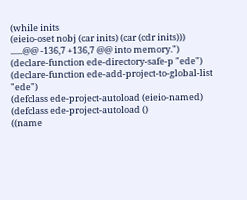(while inits
(eieio-oset nobj (car inits) (car (cdr inits)))
......@@ -136,7 +136,7 @@ into memory.")
(declare-function ede-directory-safe-p "ede")
(declare-function ede-add-project-to-global-list "ede")
(defclass ede-project-autoload (eieio-named)
(defclass ede-project-autoload ()
((name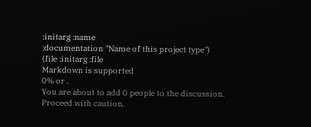:initarg :name
:documentation "Name of this project type")
(file :initarg :file
Markdown is supported
0% or .
You are about to add 0 people to the discussion. Proceed with caution.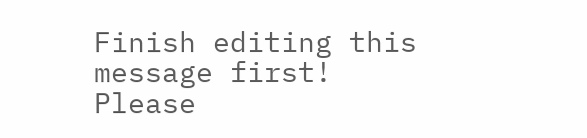Finish editing this message first!
Please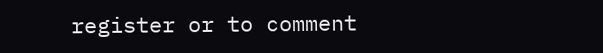register or to comment